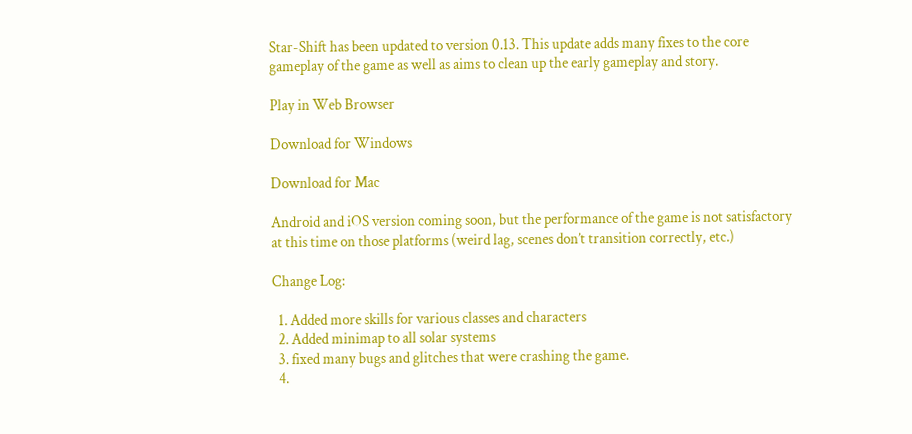Star-Shift has been updated to version 0.13. This update adds many fixes to the core gameplay of the game as well as aims to clean up the early gameplay and story.

Play in Web Browser

Download for Windows

Download for Mac

Android and iOS version coming soon, but the performance of the game is not satisfactory at this time on those platforms (weird lag, scenes don’t transition correctly, etc.)

Change Log:

  1. Added more skills for various classes and characters
  2. Added minimap to all solar systems
  3. fixed many bugs and glitches that were crashing the game.
  4.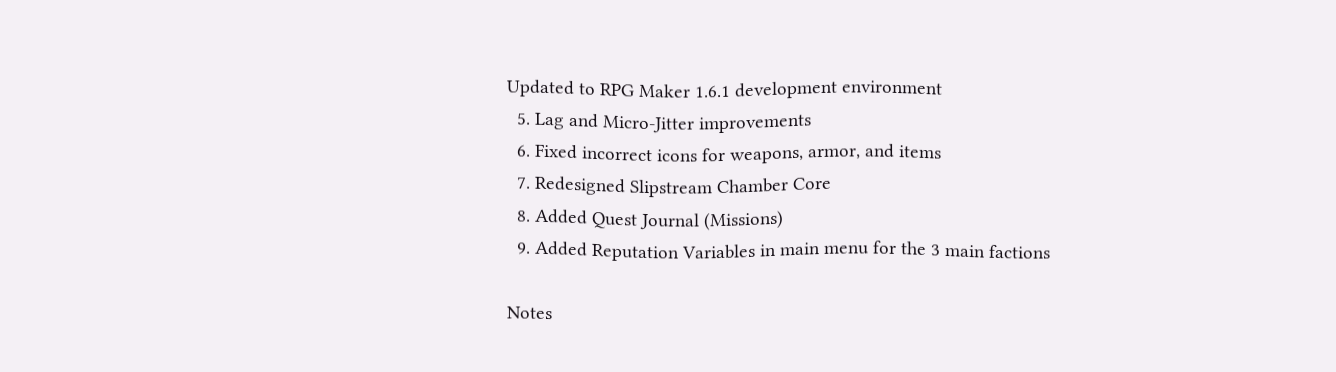Updated to RPG Maker 1.6.1 development environment
  5. Lag and Micro-Jitter improvements
  6. Fixed incorrect icons for weapons, armor, and items
  7. Redesigned Slipstream Chamber Core
  8. Added Quest Journal (Missions)
  9. Added Reputation Variables in main menu for the 3 main factions

Notes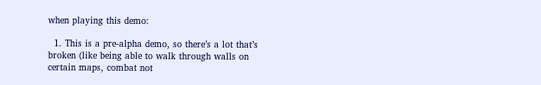when playing this demo:

  1. This is a pre-alpha demo, so there’s a lot that’s broken (like being able to walk through walls on certain maps, combat not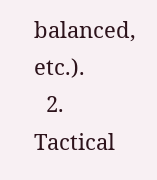balanced, etc.).
  2. Tactical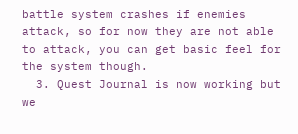battle system crashes if enemies attack, so for now they are not able to attack, you can get basic feel for the system though.
  3. Quest Journal is now working but we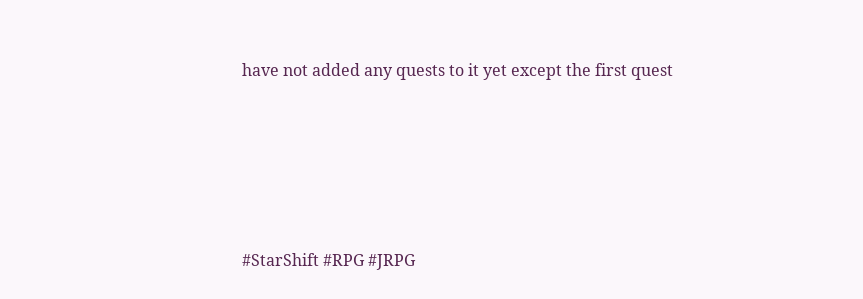have not added any quests to it yet except the first quest





#StarShift #RPG #JRPG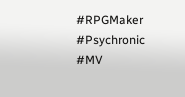#RPGMaker #Psychronic #MV